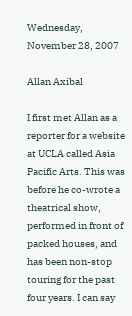Wednesday, November 28, 2007

Allan Axibal

I first met Allan as a reporter for a website at UCLA called Asia Pacific Arts. This was before he co-wrote a theatrical show, performed in front of packed houses, and has been non-stop touring for the past four years. I can say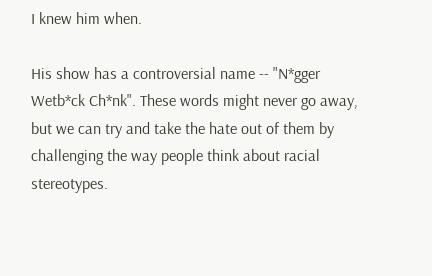I knew him when.

His show has a controversial name -- "N*gger Wetb*ck Ch*nk". These words might never go away, but we can try and take the hate out of them by challenging the way people think about racial stereotypes.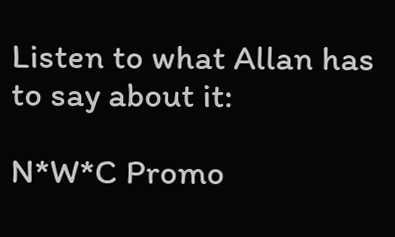Listen to what Allan has to say about it:

N*W*C Promo